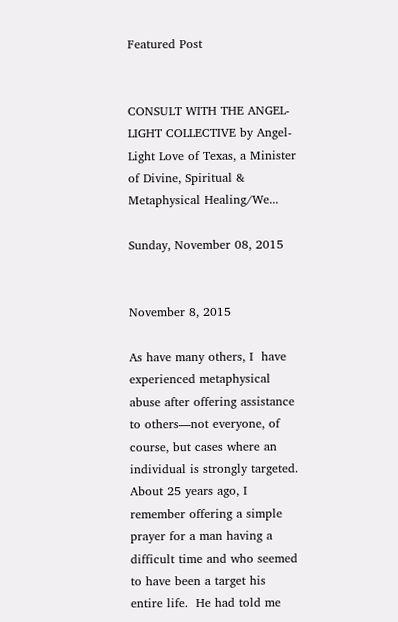Featured Post


CONSULT WITH THE ANGEL-LIGHT COLLECTIVE by Angel-Light Love of Texas, a Minister of Divine, Spiritual & Metaphysical Healing/We...

Sunday, November 08, 2015


November 8, 2015

As have many others, I  have experienced metaphysical abuse after offering assistance to others—not everyone, of course, but cases where an individual is strongly targeted.   About 25 years ago, I remember offering a simple prayer for a man having a difficult time and who seemed to have been a target his entire life.  He had told me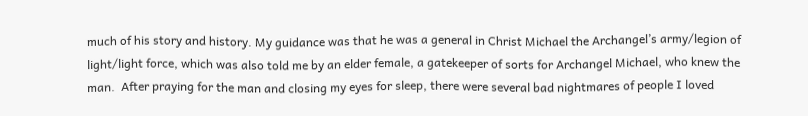much of his story and history. My guidance was that he was a general in Christ Michael the Archangel’s army/legion of light/light force, which was also told me by an elder female, a gatekeeper of sorts for Archangel Michael, who knew the man.  After praying for the man and closing my eyes for sleep, there were several bad nightmares of people I loved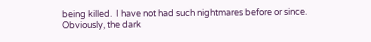being killed.  I have not had such nightmares before or since. Obviously, the dark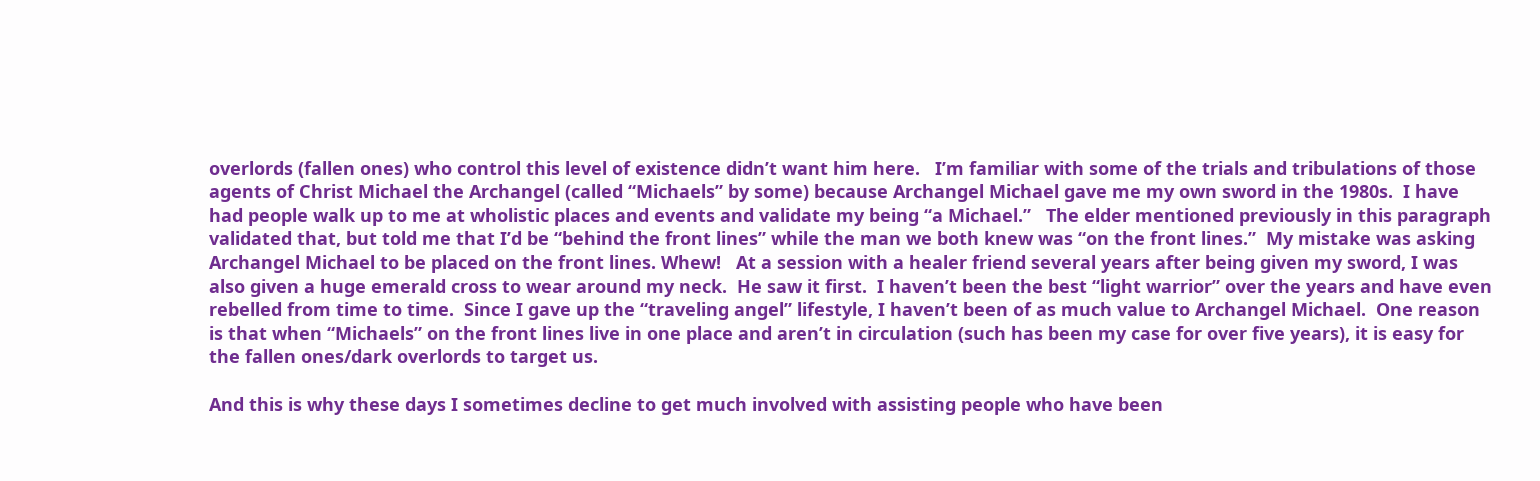overlords (fallen ones) who control this level of existence didn’t want him here.   I’m familiar with some of the trials and tribulations of those agents of Christ Michael the Archangel (called “Michaels” by some) because Archangel Michael gave me my own sword in the 1980s.  I have had people walk up to me at wholistic places and events and validate my being “a Michael.”   The elder mentioned previously in this paragraph validated that, but told me that I’d be “behind the front lines” while the man we both knew was “on the front lines.”  My mistake was asking Archangel Michael to be placed on the front lines. Whew!   At a session with a healer friend several years after being given my sword, I was also given a huge emerald cross to wear around my neck.  He saw it first.  I haven’t been the best “light warrior” over the years and have even rebelled from time to time.  Since I gave up the “traveling angel” lifestyle, I haven’t been of as much value to Archangel Michael.  One reason is that when “Michaels” on the front lines live in one place and aren’t in circulation (such has been my case for over five years), it is easy for the fallen ones/dark overlords to target us.

And this is why these days I sometimes decline to get much involved with assisting people who have been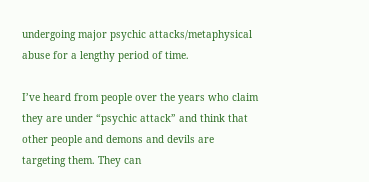undergoing major psychic attacks/metaphysical abuse for a lengthy period of time.

I’ve heard from people over the years who claim they are under “psychic attack” and think that other people and demons and devils are targeting them. They can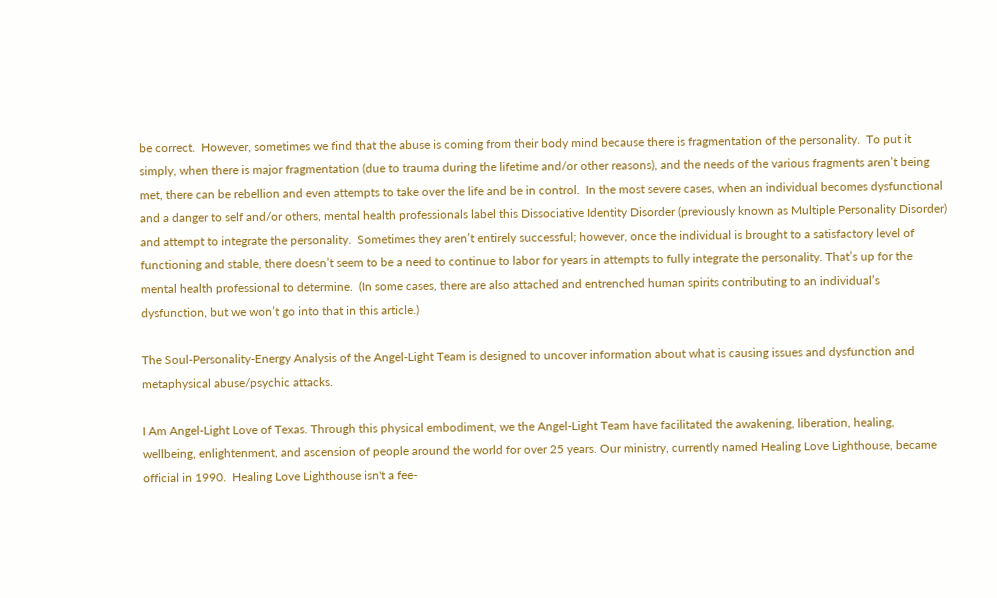be correct.  However, sometimes we find that the abuse is coming from their body mind because there is fragmentation of the personality.  To put it simply, when there is major fragmentation (due to trauma during the lifetime and/or other reasons), and the needs of the various fragments aren’t being met, there can be rebellion and even attempts to take over the life and be in control.  In the most severe cases, when an individual becomes dysfunctional and a danger to self and/or others, mental health professionals label this Dissociative Identity Disorder (previously known as Multiple Personality Disorder) and attempt to integrate the personality.  Sometimes they aren’t entirely successful; however, once the individual is brought to a satisfactory level of functioning and stable, there doesn’t seem to be a need to continue to labor for years in attempts to fully integrate the personality. That’s up for the mental health professional to determine.  (In some cases, there are also attached and entrenched human spirits contributing to an individual’s dysfunction, but we won’t go into that in this article.)

The Soul-Personality-Energy Analysis of the Angel-Light Team is designed to uncover information about what is causing issues and dysfunction and metaphysical abuse/psychic attacks.

I Am Angel-Light Love of Texas. Through this physical embodiment, we the Angel-Light Team have facilitated the awakening, liberation, healing, wellbeing, enlightenment, and ascension of people around the world for over 25 years. Our ministry, currently named Healing Love Lighthouse, became official in 1990.  Healing Love Lighthouse isn't a fee-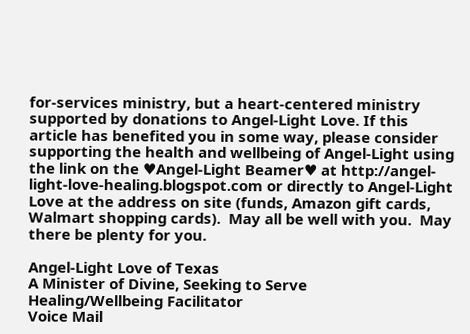for-services ministry, but a heart-centered ministry supported by donations to Angel-Light Love. If this article has benefited you in some way, please consider supporting the health and wellbeing of Angel-Light using the link on the ♥Angel-Light Beamer♥ at http://angel-light-love-healing.blogspot.com or directly to Angel-Light Love at the address on site (funds, Amazon gift cards, Walmart shopping cards).  May all be well with you.  May there be plenty for you.

Angel-Light Love of Texas
A Minister of Divine, Seeking to Serve
Healing/Wellbeing Facilitator
Voice Mail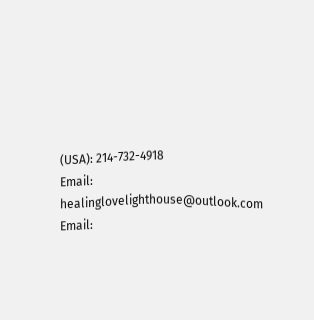(USA): 214-732-4918
Email: healinglovelighthouse@outlook.com
Email: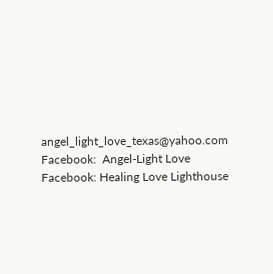angel_light_love_texas@yahoo.com
Facebook:  Angel-Light Love
Facebook: Healing Love Lighthouse